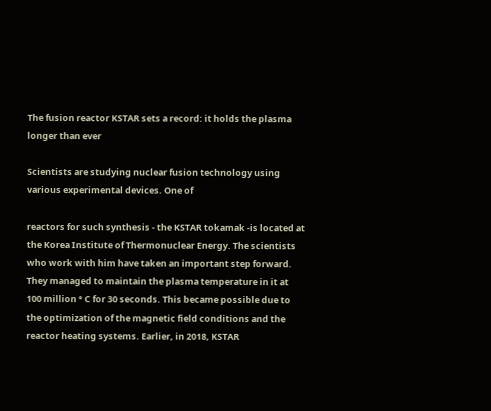The fusion reactor KSTAR sets a record: it holds the plasma longer than ever

Scientists are studying nuclear fusion technology using various experimental devices. One of

reactors for such synthesis - the KSTAR tokamak -is located at the Korea Institute of Thermonuclear Energy. The scientists who work with him have taken an important step forward. They managed to maintain the plasma temperature in it at 100 million ° C for 30 seconds. This became possible due to the optimization of the magnetic field conditions and the reactor heating systems. Earlier, in 2018, KSTAR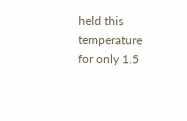held this temperature for only 1.5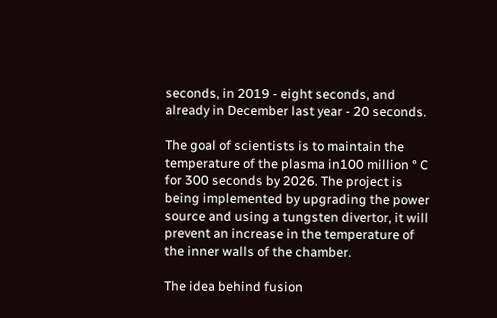seconds, in 2019 - eight seconds, and already in December last year - 20 seconds.

The goal of scientists is to maintain the temperature of the plasma in100 million ° C for 300 seconds by 2026. The project is being implemented by upgrading the power source and using a tungsten divertor, it will prevent an increase in the temperature of the inner walls of the chamber.

The idea behind fusion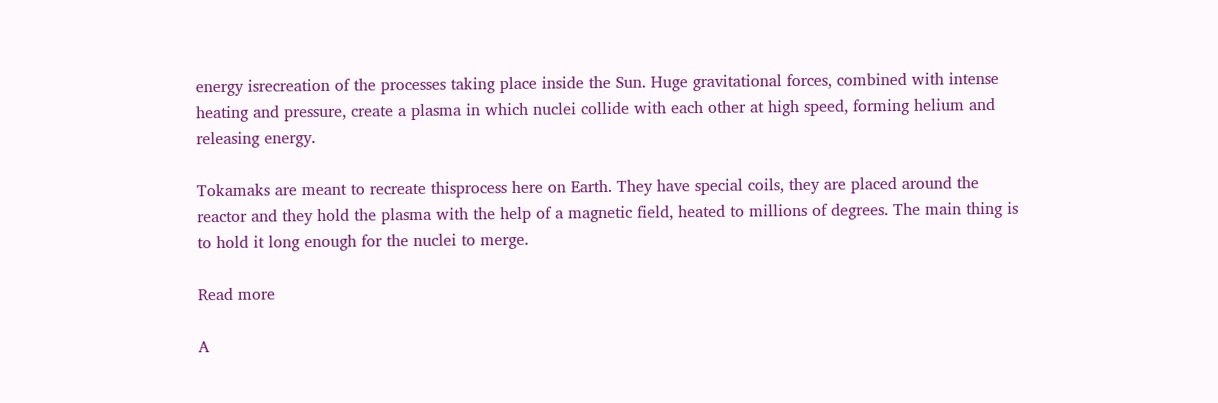energy isrecreation of the processes taking place inside the Sun. Huge gravitational forces, combined with intense heating and pressure, create a plasma in which nuclei collide with each other at high speed, forming helium and releasing energy.

Tokamaks are meant to recreate thisprocess here on Earth. They have special coils, they are placed around the reactor and they hold the plasma with the help of a magnetic field, heated to millions of degrees. The main thing is to hold it long enough for the nuclei to merge.

Read more

A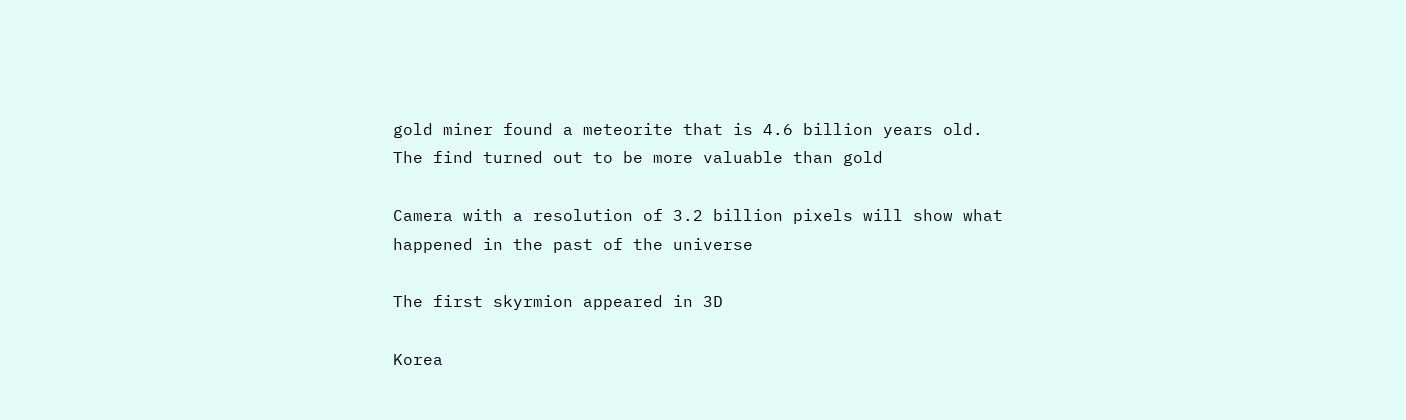gold miner found a meteorite that is 4.6 billion years old. The find turned out to be more valuable than gold

Camera with a resolution of 3.2 billion pixels will show what happened in the past of the universe

The first skyrmion appeared in 3D

Korea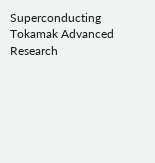Superconducting Tokamak Advanced Research